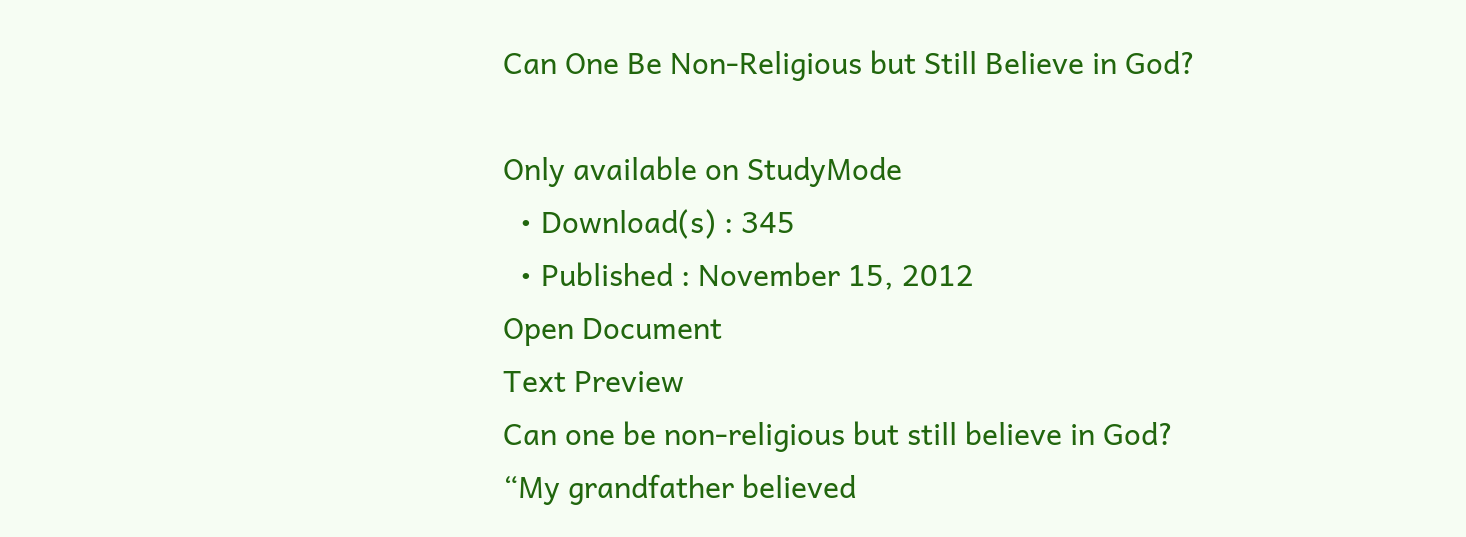Can One Be Non-Religious but Still Believe in God?

Only available on StudyMode
  • Download(s) : 345
  • Published : November 15, 2012
Open Document
Text Preview
Can one be non-religious but still believe in God?
“My grandfather believed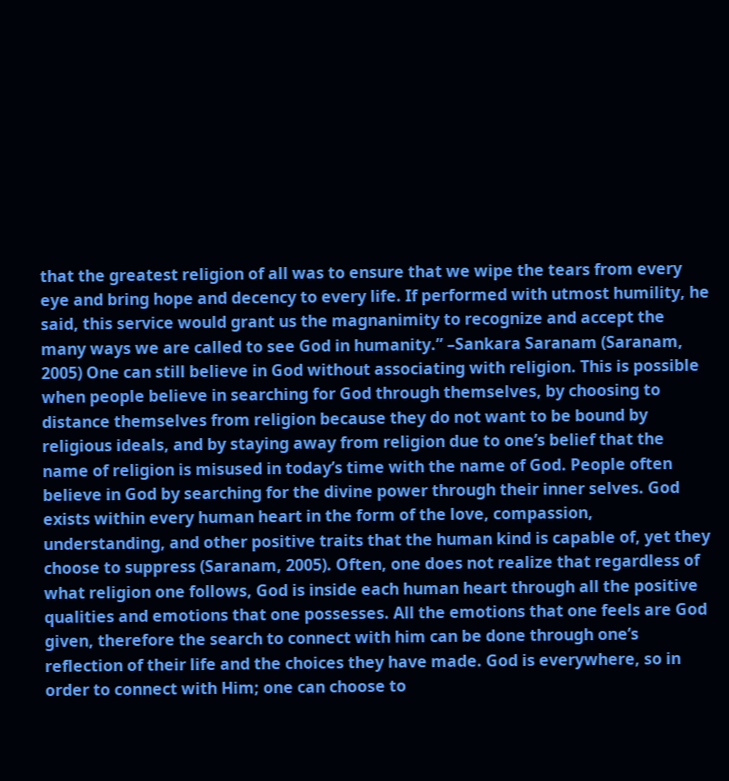that the greatest religion of all was to ensure that we wipe the tears from every eye and bring hope and decency to every life. If performed with utmost humility, he said, this service would grant us the magnanimity to recognize and accept the many ways we are called to see God in humanity.” –Sankara Saranam (Saranam, 2005) One can still believe in God without associating with religion. This is possible when people believe in searching for God through themselves, by choosing to distance themselves from religion because they do not want to be bound by religious ideals, and by staying away from religion due to one’s belief that the name of religion is misused in today’s time with the name of God. People often believe in God by searching for the divine power through their inner selves. God exists within every human heart in the form of the love, compassion, understanding, and other positive traits that the human kind is capable of, yet they choose to suppress (Saranam, 2005). Often, one does not realize that regardless of what religion one follows, God is inside each human heart through all the positive qualities and emotions that one possesses. All the emotions that one feels are God given, therefore the search to connect with him can be done through one’s reflection of their life and the choices they have made. God is everywhere, so in order to connect with Him; one can choose to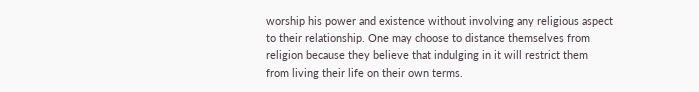worship his power and existence without involving any religious aspect to their relationship. One may choose to distance themselves from religion because they believe that indulging in it will restrict them from living their life on their own terms.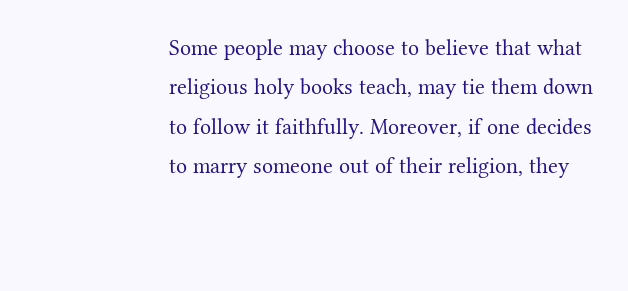Some people may choose to believe that what religious holy books teach, may tie them down to follow it faithfully. Moreover, if one decides to marry someone out of their religion, they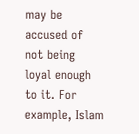may be accused of not being loyal enough to it. For example, Islam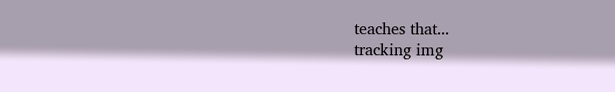teaches that...
tracking img